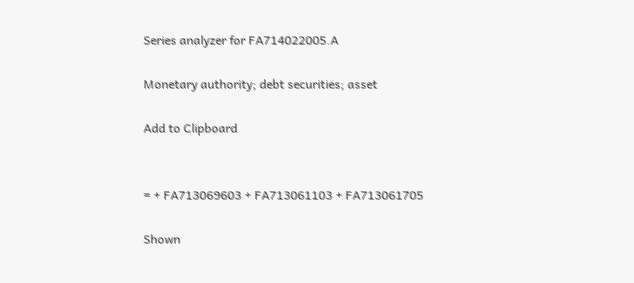Series analyzer for FA714022005.A

Monetary authority; debt securities; asset

Add to Clipboard


= + FA713069603 + FA713061103 + FA713061705

Shown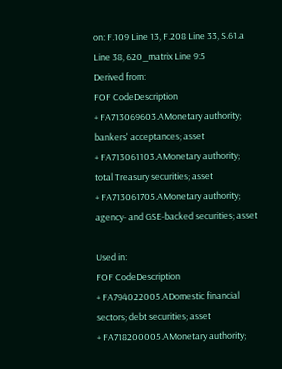on: F.109 Line 13, F.208 Line 33, S.61.a Line 38, 620_matrix Line 9:5
Derived from:
FOF CodeDescription
+ FA713069603.AMonetary authority; bankers' acceptances; asset
+ FA713061103.AMonetary authority; total Treasury securities; asset
+ FA713061705.AMonetary authority; agency- and GSE-backed securities; asset

Used in:
FOF CodeDescription
+ FA794022005.ADomestic financial sectors; debt securities; asset
+ FA718200005.AMonetary authority;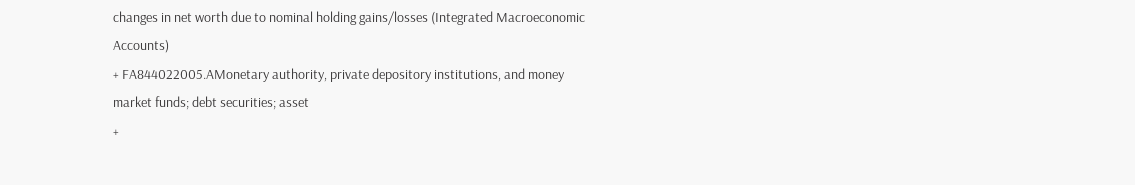changes in net worth due to nominal holding gains/losses (Integrated Macroeconomic Accounts)
+ FA844022005.AMonetary authority, private depository institutions, and money market funds; debt securities; asset
+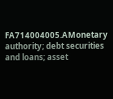FA714004005.AMonetary authority; debt securities and loans; asset